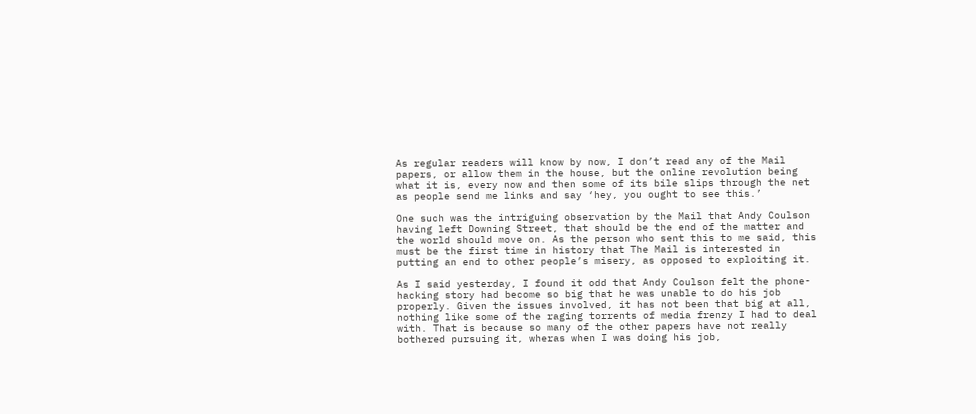As regular readers will know by now, I don’t read any of the Mail papers, or allow them in the house, but the online revolution being what it is, every now and then some of its bile slips through the net as people send me links and say ‘hey, you ought to see this.’

One such was the intriguing observation by the Mail that Andy Coulson having left Downing Street, that should be the end of the matter and the world should move on. As the person who sent this to me said, this must be the first time in history that The Mail is interested in putting an end to other people’s misery, as opposed to exploiting it.

As I said yesterday, I found it odd that Andy Coulson felt the phone-hacking story had become so big that he was unable to do his job properly. Given the issues involved, it has not been that big at all, nothing like some of the raging torrents of media frenzy I had to deal with. That is because so many of the other papers have not really bothered pursuing it, wheras when I was doing his job,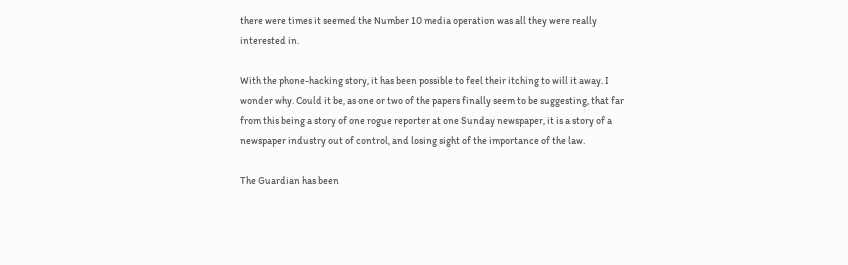there were times it seemed the Number 10 media operation was all they were really interested in.

With the phone-hacking story, it has been possible to feel their itching to will it away. I wonder why. Could it be, as one or two of the papers finally seem to be suggesting, that far from this being a story of one rogue reporter at one Sunday newspaper, it is a story of a newspaper industry out of control, and losing sight of the importance of the law.

The Guardian has been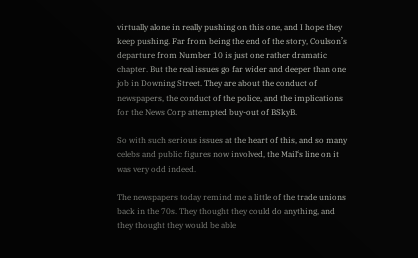virtually alone in really pushing on this one, and I hope they keep pushing. Far from being the end of the story, Coulson’s departure from Number 10 is just one rather dramatic chapter. But the real issues go far wider and deeper than one job in Downing Street. They are about the conduct of newspapers, the conduct of the police, and the implications for the News Corp attempted buy-out of BSkyB.

So with such serious issues at the heart of this, and so many celebs and public figures now involved, the Mail‘s line on it was very odd indeed.

The newspapers today remind me a little of the trade unions back in the 70s. They thought they could do anything, and they thought they would be able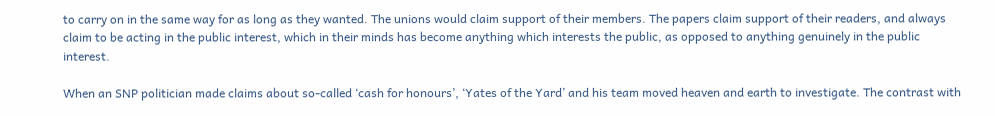to carry on in the same way for as long as they wanted. The unions would claim support of their members. The papers claim support of their readers, and always claim to be acting in the public interest, which in their minds has become anything which interests the public, as opposed to anything genuinely in the public interest.

When an SNP politician made claims about so-called ‘cash for honours’, ‘Yates of the Yard’ and his team moved heaven and earth to investigate. The contrast with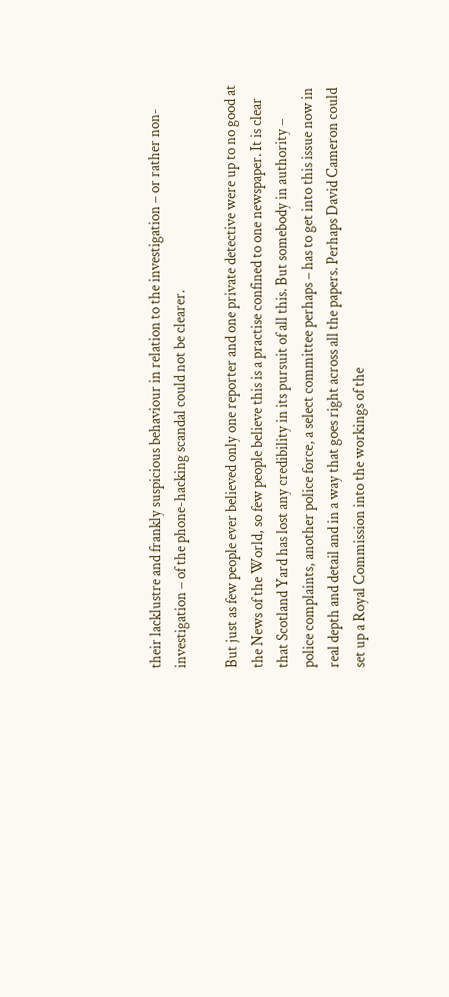their lacklustre and frankly suspicious behaviour in relation to the investigation – or rather non-investigation – of the phone-hacking scandal could not be clearer.

But just as few people ever believed only one reporter and one private detective were up to no good at the News of the World, so few people believe this is a practise confined to one newspaper. It is clear that Scotland Yard has lost any credibility in its pursuit of all this. But somebody in authority – police complaints, another police force, a select committee perhaps – has to get into this issue now in real depth and detail and in a way that goes right across all the papers. Perhaps David Cameron could set up a Royal Commission into the workings of the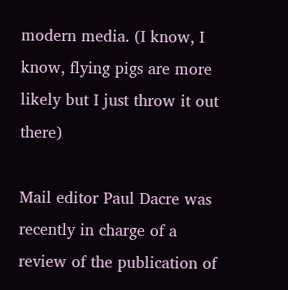modern media. (I know, I know, flying pigs are more likely but I just throw it out there)

Mail editor Paul Dacre was recently in charge of a review of the publication of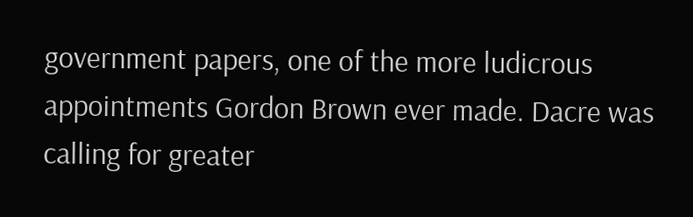government papers, one of the more ludicrous appointments Gordon Brown ever made. Dacre was calling for greater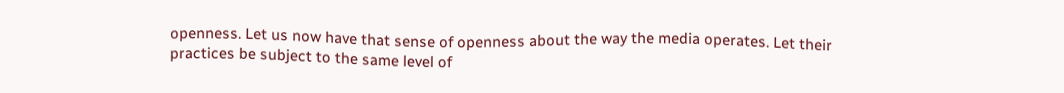openness. Let us now have that sense of openness about the way the media operates. Let their practices be subject to the same level of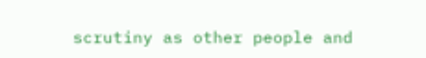scrutiny as other people and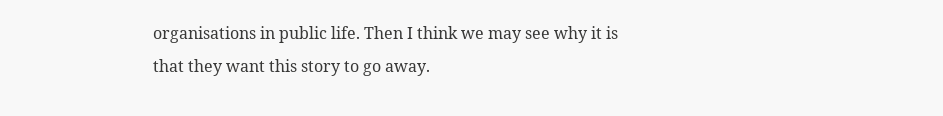organisations in public life. Then I think we may see why it is that they want this story to go away.